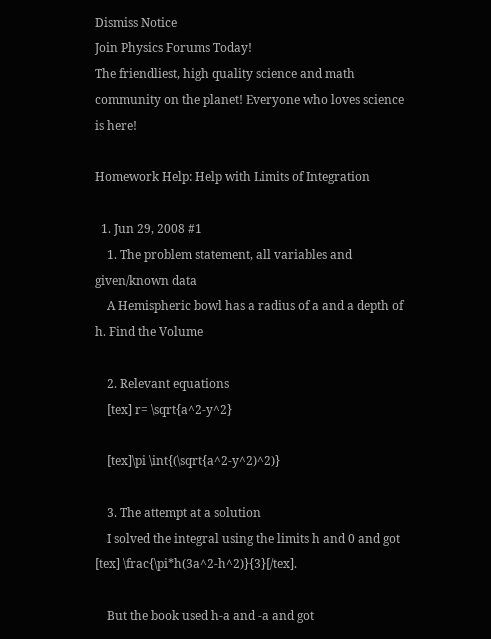Dismiss Notice
Join Physics Forums Today!
The friendliest, high quality science and math community on the planet! Everyone who loves science is here!

Homework Help: Help with Limits of Integration

  1. Jun 29, 2008 #1
    1. The problem statement, all variables and given/known data
    A Hemispheric bowl has a radius of a and a depth of h. Find the Volume

    2. Relevant equations
    [tex] r= \sqrt{a^2-y^2}

    [tex]\pi \int{(\sqrt{a^2-y^2)^2)}

    3. The attempt at a solution
    I solved the integral using the limits h and 0 and got [tex] \frac{\pi*h(3a^2-h^2)}{3}[/tex].

    But the book used h-a and -a and got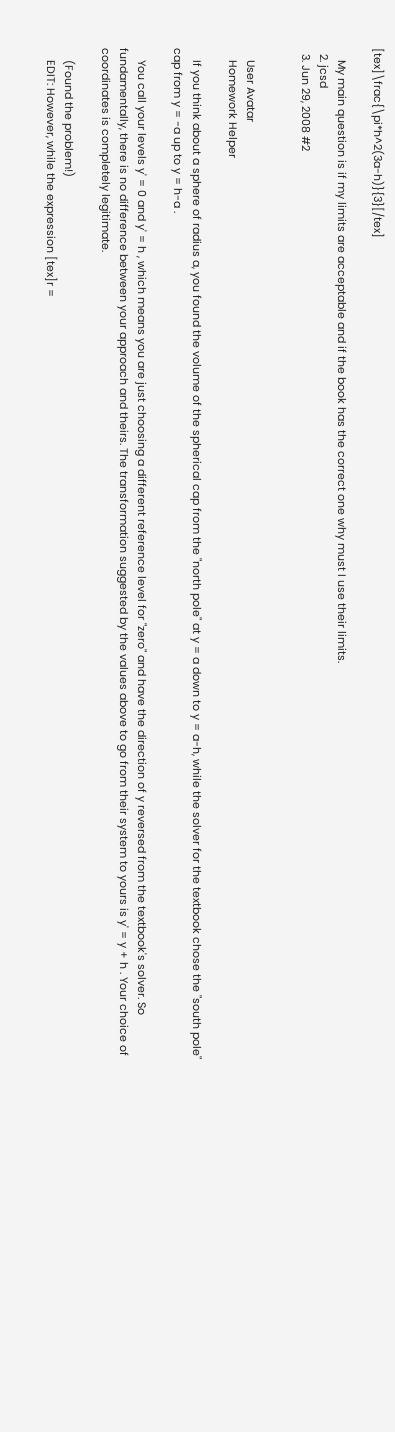[tex]\frac{\pi*h^2(3a-h)}{3}[/tex]

    My main question is if my limits are acceptable and if the book has the correct one why must I use their limits.
  2. jcsd
  3. Jun 29, 2008 #2


    User Avatar
    Homework Helper

    If you think about a sphere of radius a, you found the volume of the spherical cap from the "north pole" at y = a down to y = a-h, while the solver for the textbook chose the "south pole" cap from y = -a up to y = h-a .

    You call your levels y' = 0 and y' = h , which means you are just choosing a different reference level for "zero" and have the direction of y reversed from the textbook's solver. So fundamentally, there is no difference between your approach and theirs. The transformation suggested by the values above to go from their system to yours is y' = y + h . Your choice of coordinates is completely legitimate.

    (Found the problem!)
    EDIT: However, while the expression [tex]r =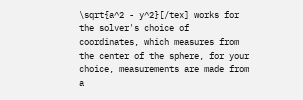\sqrt{a^2 - y^2}[/tex] works for the solver's choice of coordinates, which measures from the center of the sphere, for your choice, measurements are made from a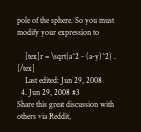pole of the sphere. So you must modify your expression to

    [tex]r = \sqrt{a^2 - (a-y)^2} . [/tex]
    Last edited: Jun 29, 2008
  4. Jun 29, 2008 #3
Share this great discussion with others via Reddit,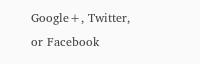Google+, Twitter, or Facebook